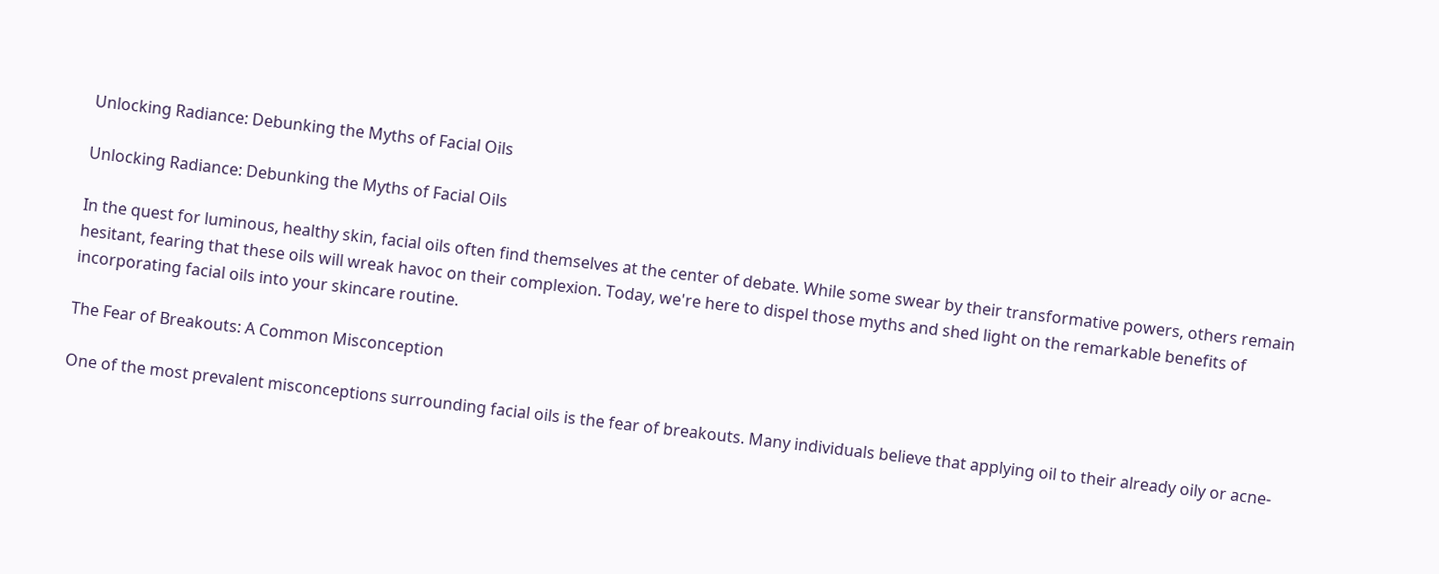Unlocking Radiance: Debunking the Myths of Facial Oils

Unlocking Radiance: Debunking the Myths of Facial Oils

In the quest for luminous, healthy skin, facial oils often find themselves at the center of debate. While some swear by their transformative powers, others remain hesitant, fearing that these oils will wreak havoc on their complexion. Today, we're here to dispel those myths and shed light on the remarkable benefits of incorporating facial oils into your skincare routine.

The Fear of Breakouts: A Common Misconception

One of the most prevalent misconceptions surrounding facial oils is the fear of breakouts. Many individuals believe that applying oil to their already oily or acne-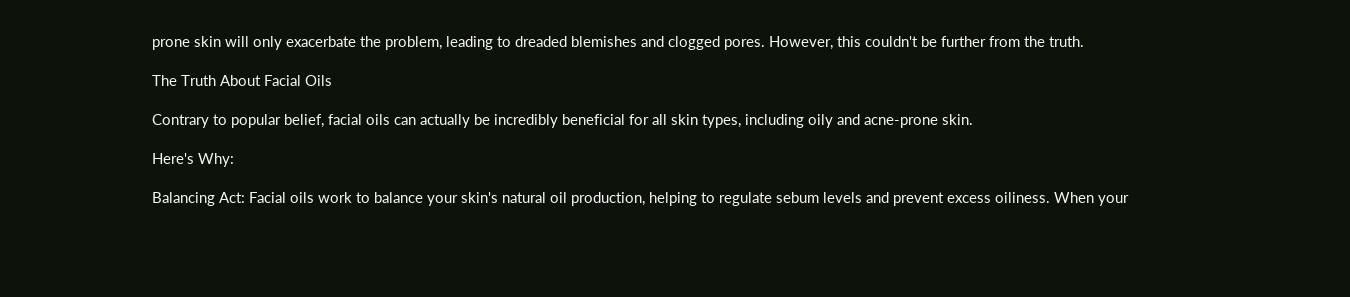prone skin will only exacerbate the problem, leading to dreaded blemishes and clogged pores. However, this couldn't be further from the truth.

The Truth About Facial Oils

Contrary to popular belief, facial oils can actually be incredibly beneficial for all skin types, including oily and acne-prone skin.

Here's Why:

Balancing Act: Facial oils work to balance your skin's natural oil production, helping to regulate sebum levels and prevent excess oiliness. When your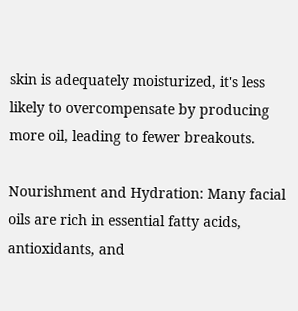skin is adequately moisturized, it's less likely to overcompensate by producing more oil, leading to fewer breakouts.

Nourishment and Hydration: Many facial oils are rich in essential fatty acids, antioxidants, and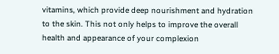vitamins, which provide deep nourishment and hydration to the skin. This not only helps to improve the overall health and appearance of your complexion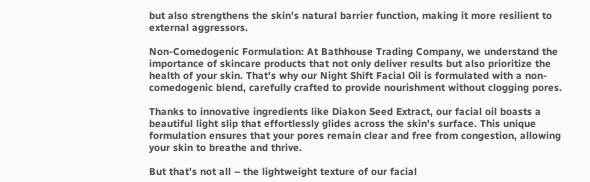but also strengthens the skin's natural barrier function, making it more resilient to external aggressors.

Non-Comedogenic Formulation: At Bathhouse Trading Company, we understand the importance of skincare products that not only deliver results but also prioritize the health of your skin. That's why our Night Shift Facial Oil is formulated with a non-comedogenic blend, carefully crafted to provide nourishment without clogging pores.

Thanks to innovative ingredients like Diakon Seed Extract, our facial oil boasts a beautiful light slip that effortlessly glides across the skin's surface. This unique formulation ensures that your pores remain clear and free from congestion, allowing your skin to breathe and thrive.

But that's not all – the lightweight texture of our facial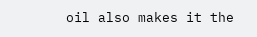oil also makes it the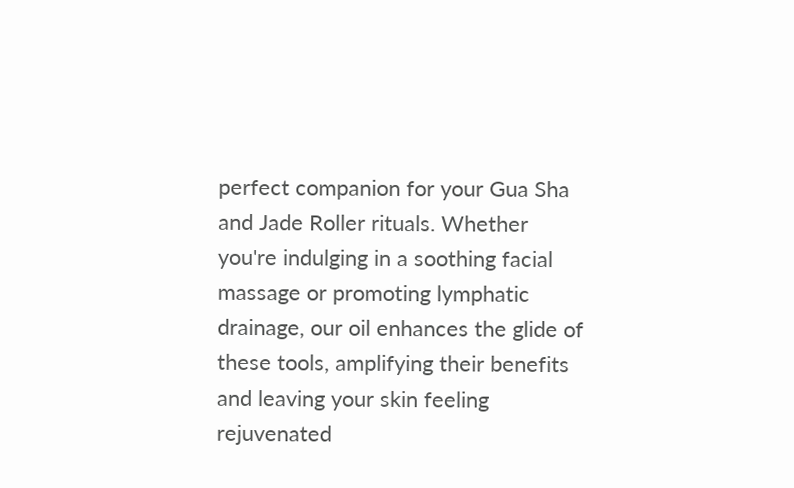perfect companion for your Gua Sha and Jade Roller rituals. Whether you're indulging in a soothing facial massage or promoting lymphatic drainage, our oil enhances the glide of these tools, amplifying their benefits and leaving your skin feeling rejuvenated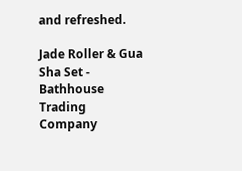and refreshed.

Jade Roller & Gua Sha Set - Bathhouse Trading Company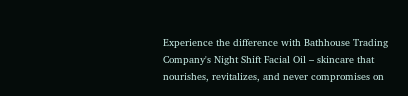Experience the difference with Bathhouse Trading Company's Night Shift Facial Oil – skincare that nourishes, revitalizes, and never compromises on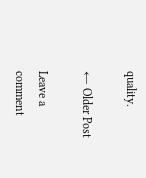quality.

← Older Post

Leave a comment